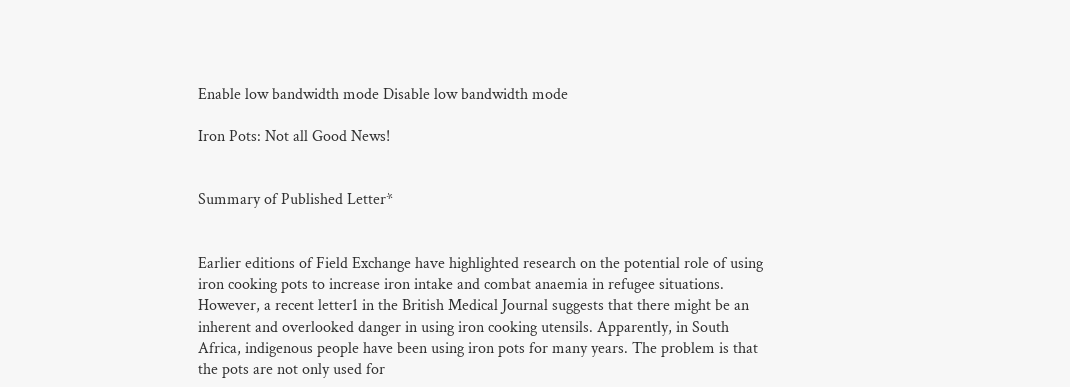Enable low bandwidth mode Disable low bandwidth mode

Iron Pots: Not all Good News!


Summary of Published Letter*


Earlier editions of Field Exchange have highlighted research on the potential role of using iron cooking pots to increase iron intake and combat anaemia in refugee situations. However, a recent letter1 in the British Medical Journal suggests that there might be an inherent and overlooked danger in using iron cooking utensils. Apparently, in South Africa, indigenous people have been using iron pots for many years. The problem is that the pots are not only used for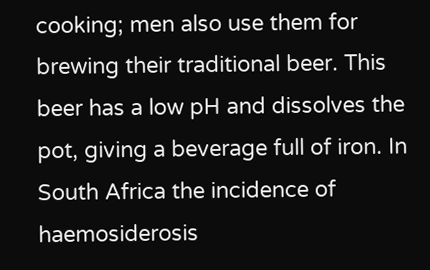cooking; men also use them for brewing their traditional beer. This beer has a low pH and dissolves the pot, giving a beverage full of iron. In South Africa the incidence of haemosiderosis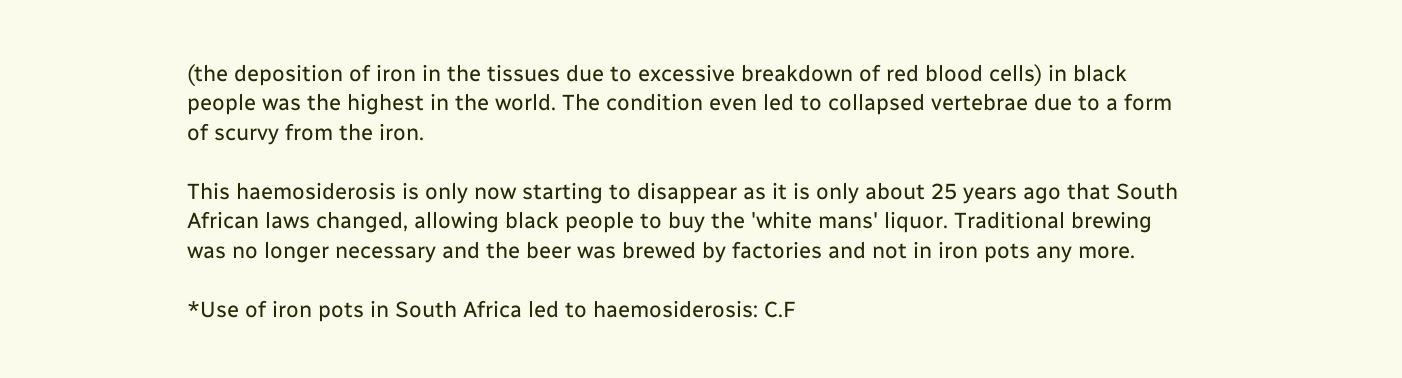(the deposition of iron in the tissues due to excessive breakdown of red blood cells) in black people was the highest in the world. The condition even led to collapsed vertebrae due to a form of scurvy from the iron.

This haemosiderosis is only now starting to disappear as it is only about 25 years ago that South African laws changed, allowing black people to buy the 'white mans' liquor. Traditional brewing was no longer necessary and the beer was brewed by factories and not in iron pots any more.

*Use of iron pots in South Africa led to haemosiderosis: C.F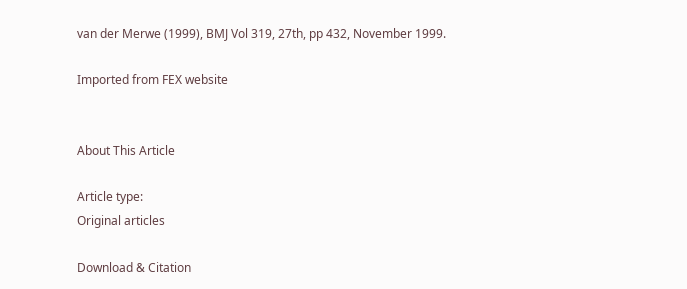van der Merwe (1999), BMJ Vol 319, 27th, pp 432, November 1999.

Imported from FEX website


About This Article

Article type:
Original articles

Download & Citation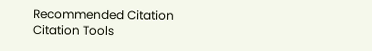Recommended Citation
Citation Tools